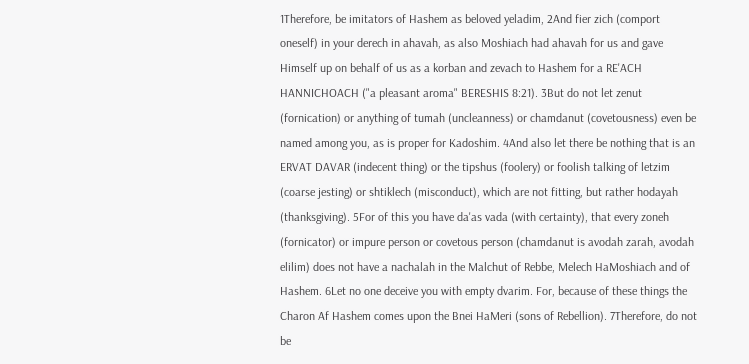1Therefore, be imitators of Hashem as beloved yeladim, 2And fier zich (comport oneself) in your derech in ahavah, as also Moshiach had ahavah for us and gave Himself up on behalf of us as a korban and zevach to Hashem for a RE'ACH HANNICHOACH ("a pleasant aroma" BERESHIS 8:21). 3But do not let zenut (fornication) or anything of tumah (uncleanness) or chamdanut (covetousness) even be named among you, as is proper for Kadoshim. 4And also let there be nothing that is an ERVAT DAVAR (indecent thing) or the tipshus (foolery) or foolish talking of letzim (coarse jesting) or shtiklech (misconduct), which are not fitting, but rather hodayah (thanksgiving). 5For of this you have da'as vada (with certainty), that every zoneh (fornicator) or impure person or covetous person (chamdanut is avodah zarah, avodah elilim) does not have a nachalah in the Malchut of Rebbe, Melech HaMoshiach and of Hashem. 6Let no one deceive you with empty dvarim. For, because of these things the Charon Af Hashem comes upon the Bnei HaMeri (sons of Rebellion). 7Therefore, do not be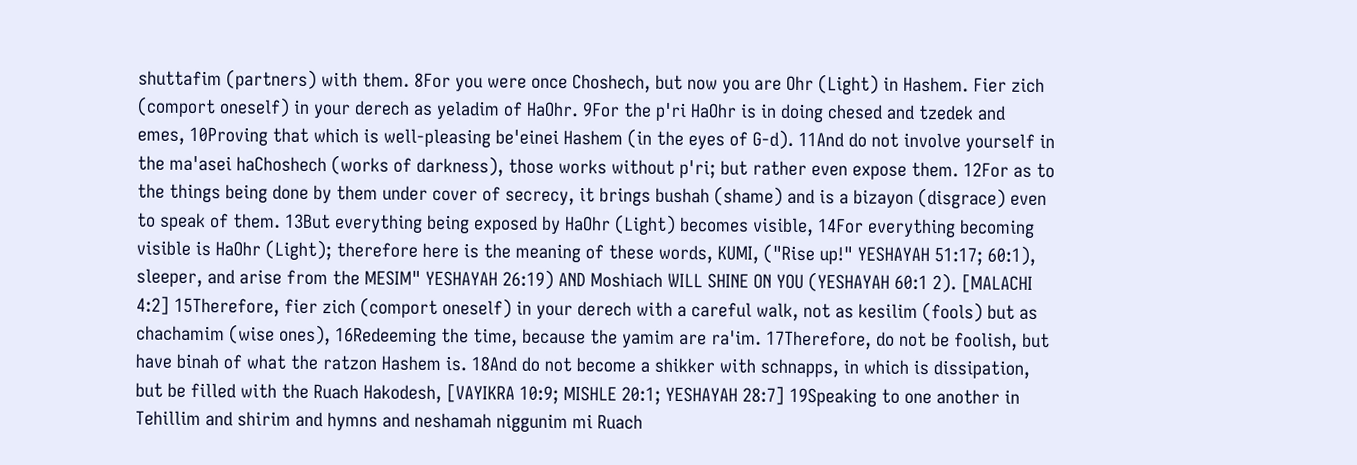shuttafim (partners) with them. 8For you were once Choshech, but now you are Ohr (Light) in Hashem. Fier zich (comport oneself) in your derech as yeladim of HaOhr. 9For the p'ri HaOhr is in doing chesed and tzedek and emes, 10Proving that which is well-pleasing be'einei Hashem (in the eyes of G-d). 11And do not involve yourself in the ma'asei haChoshech (works of darkness), those works without p'ri; but rather even expose them. 12For as to the things being done by them under cover of secrecy, it brings bushah (shame) and is a bizayon (disgrace) even to speak of them. 13But everything being exposed by HaOhr (Light) becomes visible, 14For everything becoming visible is HaOhr (Light); therefore here is the meaning of these words, KUMI, ("Rise up!" YESHAYAH 51:17; 60:1), sleeper, and arise from the MESIM" YESHAYAH 26:19) AND Moshiach WILL SHINE ON YOU (YESHAYAH 60:1 2). [MALACHI 4:2] 15Therefore, fier zich (comport oneself) in your derech with a careful walk, not as kesilim (fools) but as chachamim (wise ones), 16Redeeming the time, because the yamim are ra'im. 17Therefore, do not be foolish, but have binah of what the ratzon Hashem is. 18And do not become a shikker with schnapps, in which is dissipation, but be filled with the Ruach Hakodesh, [VAYIKRA 10:9; MISHLE 20:1; YESHAYAH 28:7] 19Speaking to one another in Tehillim and shirim and hymns and neshamah niggunim mi Ruach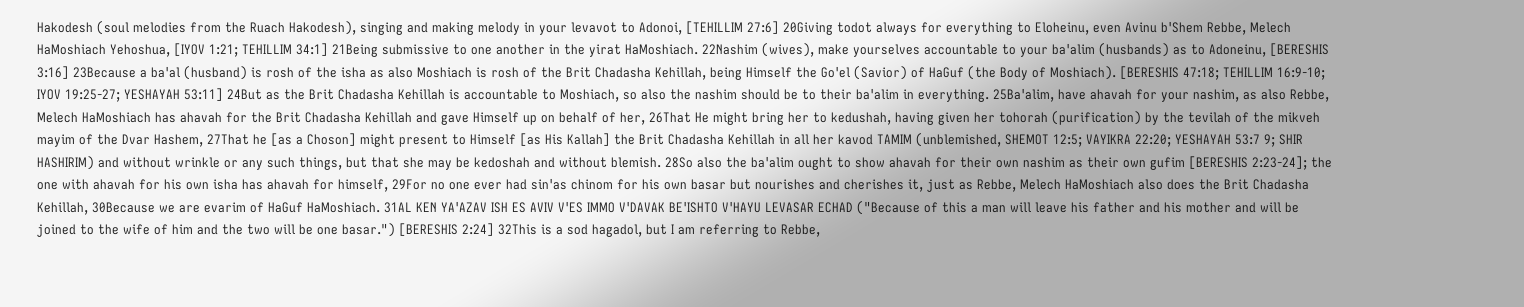Hakodesh (soul melodies from the Ruach Hakodesh), singing and making melody in your levavot to Adonoi, [TEHILLIM 27:6] 20Giving todot always for everything to Eloheinu, even Avinu b'Shem Rebbe, Melech HaMoshiach Yehoshua, [IYOV 1:21; TEHILLIM 34:1] 21Being submissive to one another in the yirat HaMoshiach. 22Nashim (wives), make yourselves accountable to your ba'alim (husbands) as to Adoneinu, [BERESHIS 3:16] 23Because a ba'al (husband) is rosh of the isha as also Moshiach is rosh of the Brit Chadasha Kehillah, being Himself the Go'el (Savior) of HaGuf (the Body of Moshiach). [BERESHIS 47:18; TEHILLIM 16:9-10; IYOV 19:25-27; YESHAYAH 53:11] 24But as the Brit Chadasha Kehillah is accountable to Moshiach, so also the nashim should be to their ba'alim in everything. 25Ba'alim, have ahavah for your nashim, as also Rebbe, Melech HaMoshiach has ahavah for the Brit Chadasha Kehillah and gave Himself up on behalf of her, 26That He might bring her to kedushah, having given her tohorah (purification) by the tevilah of the mikveh mayim of the Dvar Hashem, 27That he [as a Choson] might present to Himself [as His Kallah] the Brit Chadasha Kehillah in all her kavod TAMIM (unblemished, SHEMOT 12:5; VAYIKRA 22:20; YESHAYAH 53:7 9; SHIR HASHIRIM) and without wrinkle or any such things, but that she may be kedoshah and without blemish. 28So also the ba'alim ought to show ahavah for their own nashim as their own gufim [BERESHIS 2:23-24]; the one with ahavah for his own isha has ahavah for himself, 29For no one ever had sin'as chinom for his own basar but nourishes and cherishes it, just as Rebbe, Melech HaMoshiach also does the Brit Chadasha Kehillah, 30Because we are evarim of HaGuf HaMoshiach. 31AL KEN YA'AZAV ISH ES AVIV V'ES IMMO V'DAVAK BE'ISHTO V'HAYU LEVASAR ECHAD ("Because of this a man will leave his father and his mother and will be joined to the wife of him and the two will be one basar.") [BERESHIS 2:24] 32This is a sod hagadol, but I am referring to Rebbe,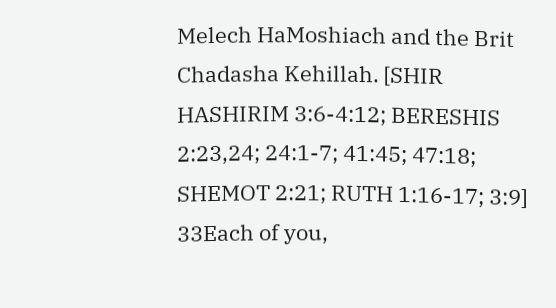Melech HaMoshiach and the Brit Chadasha Kehillah. [SHIR HASHIRIM 3:6-4:12; BERESHIS 2:23,24; 24:1-7; 41:45; 47:18; SHEMOT 2:21; RUTH 1:16-17; 3:9] 33Each of you,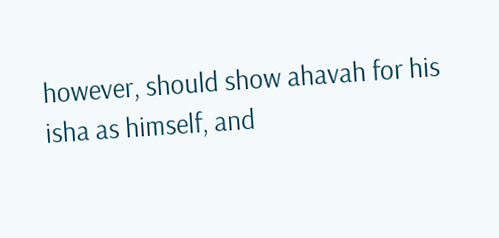however, should show ahavah for his isha as himself, and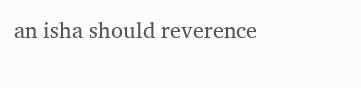an isha should reverence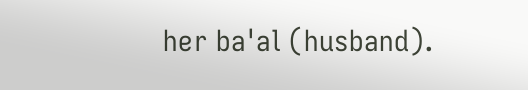her ba'al (husband).